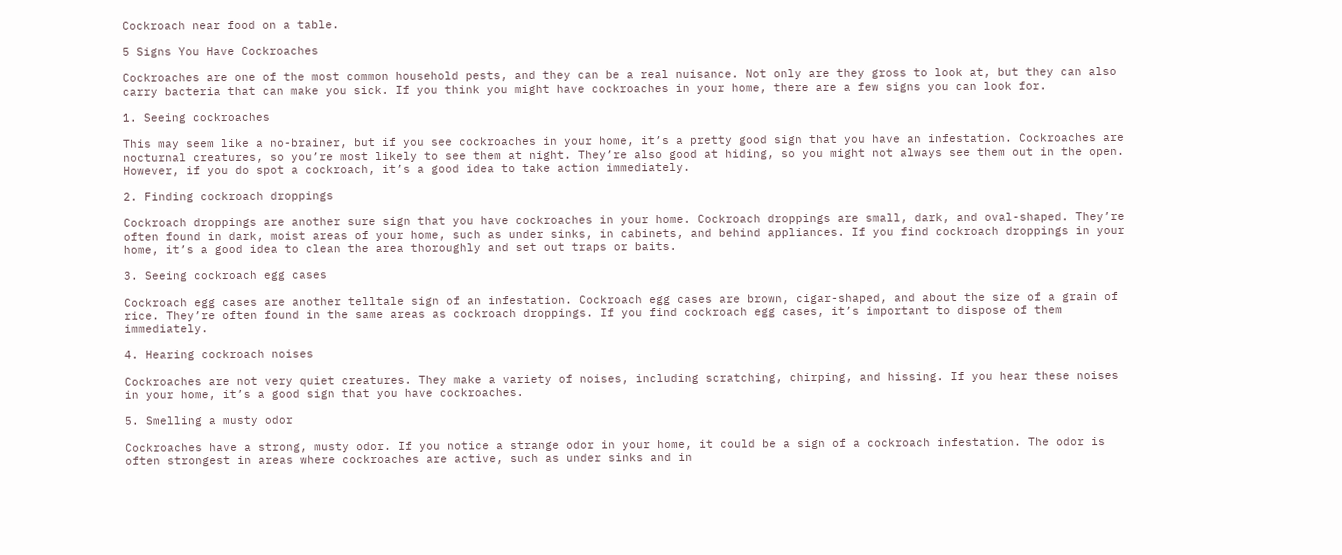Cockroach near food on a table.

5 Signs You Have Cockroaches

Cockroaches are one of the most common household pests, and they can be a real nuisance. Not only are they gross to look at, but they can also carry bacteria that can make you sick. If you think you might have cockroaches in your home, there are a few signs you can look for.

1. Seeing cockroaches

This may seem like a no-brainer, but if you see cockroaches in your home, it’s a pretty good sign that you have an infestation. Cockroaches are nocturnal creatures, so you’re most likely to see them at night. They’re also good at hiding, so you might not always see them out in the open. However, if you do spot a cockroach, it’s a good idea to take action immediately.

2. Finding cockroach droppings

Cockroach droppings are another sure sign that you have cockroaches in your home. Cockroach droppings are small, dark, and oval-shaped. They’re often found in dark, moist areas of your home, such as under sinks, in cabinets, and behind appliances. If you find cockroach droppings in your home, it’s a good idea to clean the area thoroughly and set out traps or baits.

3. Seeing cockroach egg cases

Cockroach egg cases are another telltale sign of an infestation. Cockroach egg cases are brown, cigar-shaped, and about the size of a grain of rice. They’re often found in the same areas as cockroach droppings. If you find cockroach egg cases, it’s important to dispose of them immediately.

4. Hearing cockroach noises

Cockroaches are not very quiet creatures. They make a variety of noises, including scratching, chirping, and hissing. If you hear these noises in your home, it’s a good sign that you have cockroaches.

5. Smelling a musty odor

Cockroaches have a strong, musty odor. If you notice a strange odor in your home, it could be a sign of a cockroach infestation. The odor is often strongest in areas where cockroaches are active, such as under sinks and in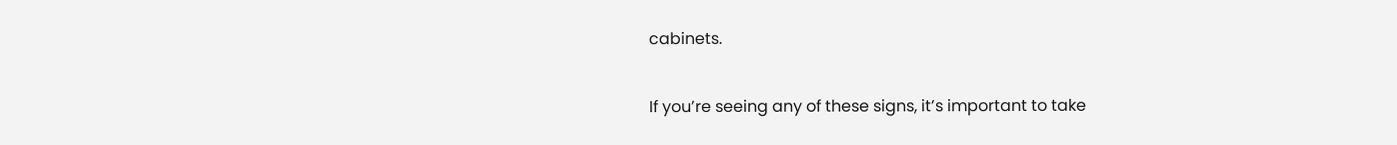cabinets.

If you’re seeing any of these signs, it’s important to take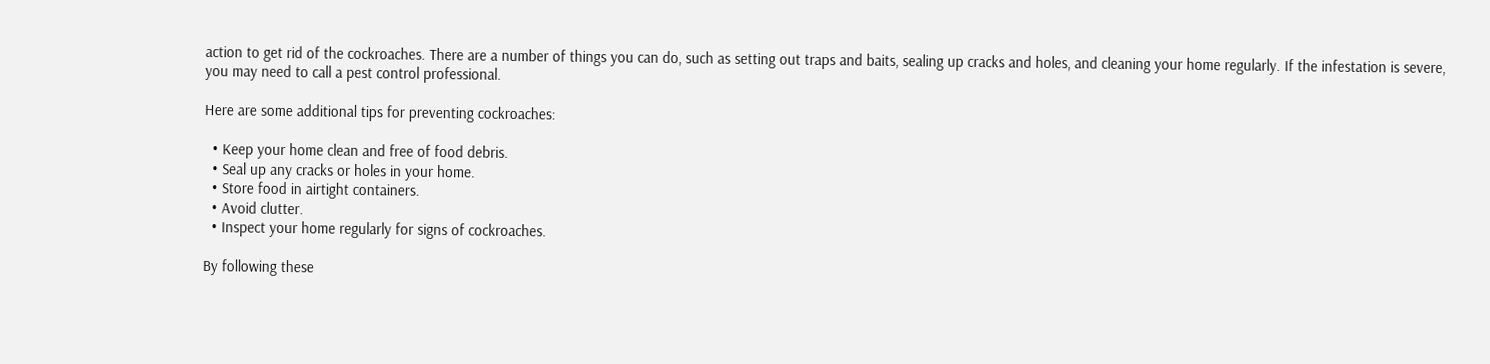action to get rid of the cockroaches. There are a number of things you can do, such as setting out traps and baits, sealing up cracks and holes, and cleaning your home regularly. If the infestation is severe, you may need to call a pest control professional.

Here are some additional tips for preventing cockroaches:

  • Keep your home clean and free of food debris.
  • Seal up any cracks or holes in your home.
  • Store food in airtight containers.
  • Avoid clutter.
  • Inspect your home regularly for signs of cockroaches.

By following these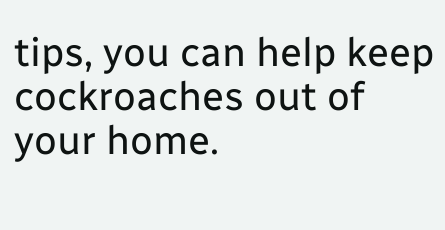tips, you can help keep cockroaches out of your home.